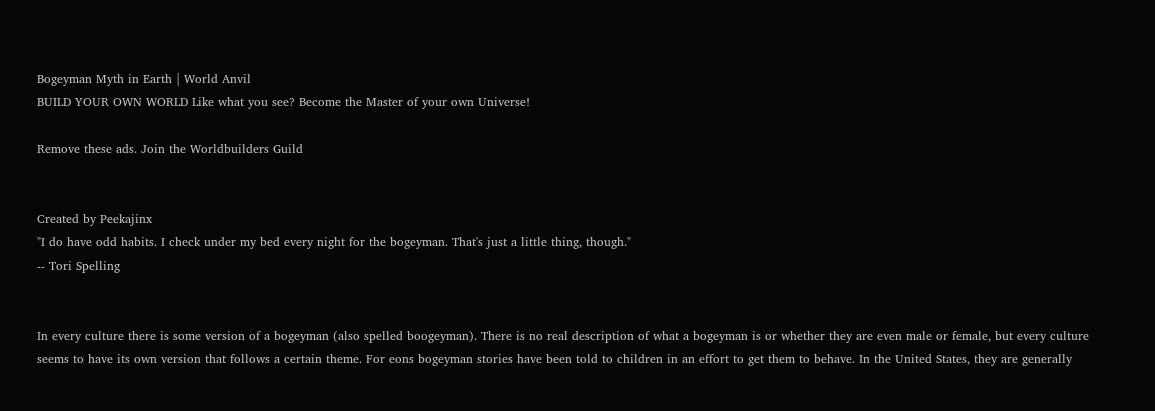Bogeyman Myth in Earth | World Anvil
BUILD YOUR OWN WORLD Like what you see? Become the Master of your own Universe!

Remove these ads. Join the Worldbuilders Guild


Created by Peekajinx
"I do have odd habits. I check under my bed every night for the bogeyman. That's just a little thing, though."
-- Tori Spelling


In every culture there is some version of a bogeyman (also spelled boogeyman). There is no real description of what a bogeyman is or whether they are even male or female, but every culture seems to have its own version that follows a certain theme. For eons bogeyman stories have been told to children in an effort to get them to behave. In the United States, they are generally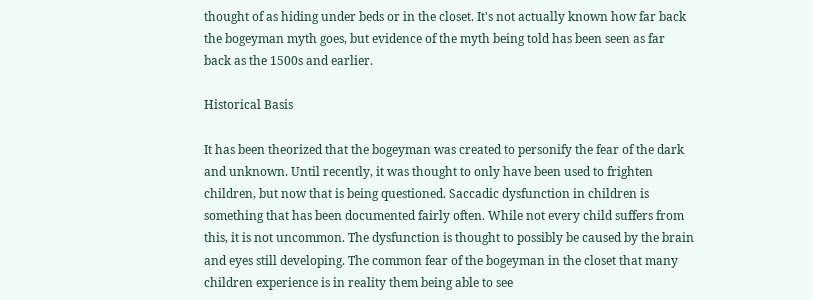thought of as hiding under beds or in the closet. It's not actually known how far back the bogeyman myth goes, but evidence of the myth being told has been seen as far back as the 1500s and earlier.

Historical Basis

It has been theorized that the bogeyman was created to personify the fear of the dark and unknown. Until recently, it was thought to only have been used to frighten children, but now that is being questioned. Saccadic dysfunction in children is something that has been documented fairly often. While not every child suffers from this, it is not uncommon. The dysfunction is thought to possibly be caused by the brain and eyes still developing. The common fear of the bogeyman in the closet that many children experience is in reality them being able to see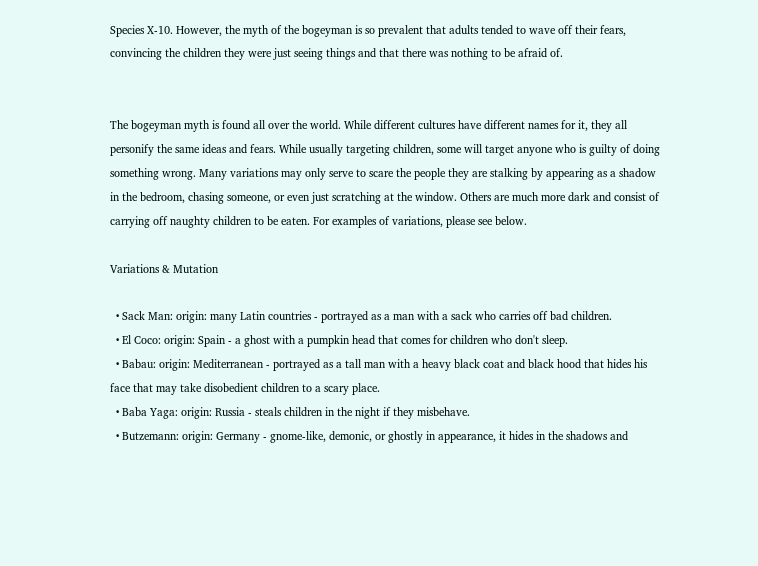Species X-10. However, the myth of the bogeyman is so prevalent that adults tended to wave off their fears, convincing the children they were just seeing things and that there was nothing to be afraid of.


The bogeyman myth is found all over the world. While different cultures have different names for it, they all personify the same ideas and fears. While usually targeting children, some will target anyone who is guilty of doing something wrong. Many variations may only serve to scare the people they are stalking by appearing as a shadow in the bedroom, chasing someone, or even just scratching at the window. Others are much more dark and consist of carrying off naughty children to be eaten. For examples of variations, please see below.

Variations & Mutation

  • Sack Man: origin: many Latin countries - portrayed as a man with a sack who carries off bad children.
  • El Coco: origin: Spain - a ghost with a pumpkin head that comes for children who don't sleep.
  • Babau: origin: Mediterranean - portrayed as a tall man with a heavy black coat and black hood that hides his face that may take disobedient children to a scary place.
  • Baba Yaga: origin: Russia - steals children in the night if they misbehave.
  • Butzemann: origin: Germany - gnome-like, demonic, or ghostly in appearance, it hides in the shadows and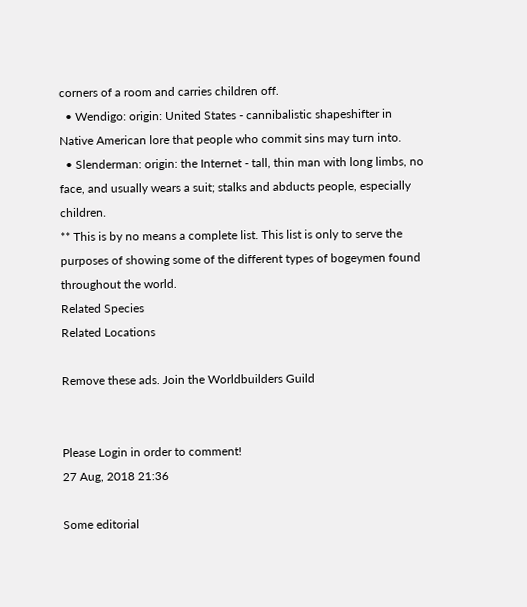corners of a room and carries children off.
  • Wendigo: origin: United States - cannibalistic shapeshifter in Native American lore that people who commit sins may turn into.
  • Slenderman: origin: the Internet - tall, thin man with long limbs, no face, and usually wears a suit; stalks and abducts people, especially children.
** This is by no means a complete list. This list is only to serve the purposes of showing some of the different types of bogeymen found throughout the world.
Related Species
Related Locations

Remove these ads. Join the Worldbuilders Guild


Please Login in order to comment!
27 Aug, 2018 21:36

Some editorial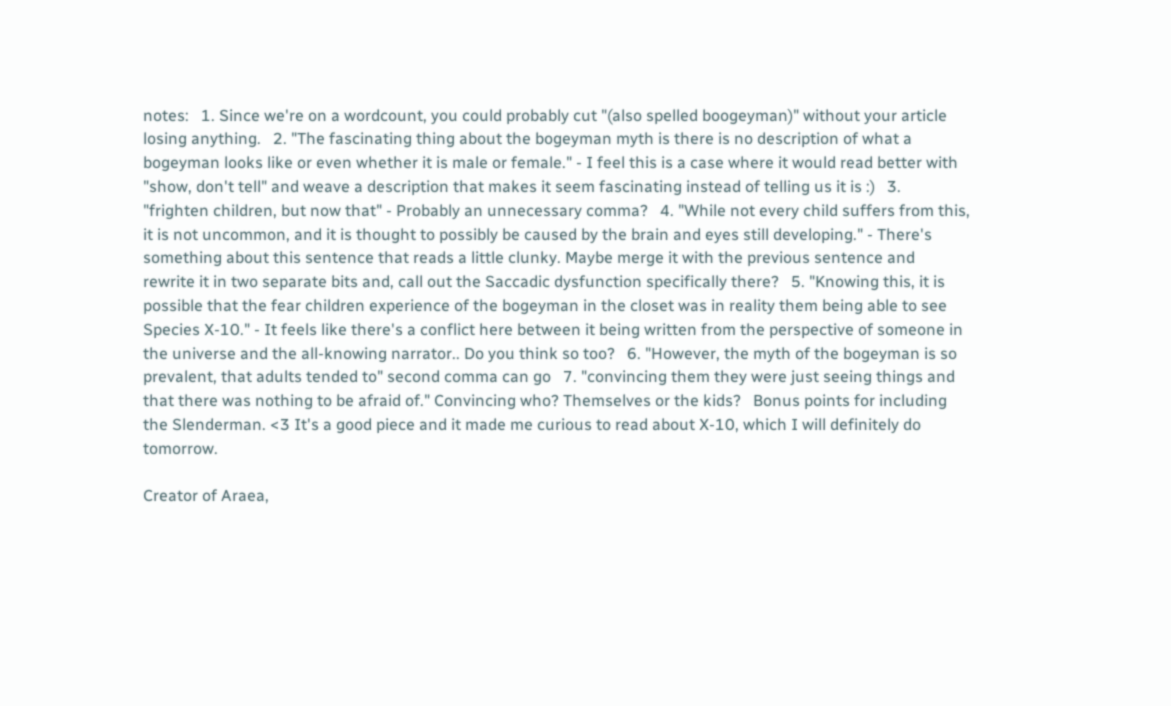notes:   1. Since we're on a wordcount, you could probably cut "(also spelled boogeyman)" without your article losing anything.   2. "The fascinating thing about the bogeyman myth is there is no description of what a bogeyman looks like or even whether it is male or female." - I feel this is a case where it would read better with "show, don't tell" and weave a description that makes it seem fascinating instead of telling us it is :)   3. "frighten children, but now that" - Probably an unnecessary comma?   4. "While not every child suffers from this, it is not uncommon, and it is thought to possibly be caused by the brain and eyes still developing." - There's something about this sentence that reads a little clunky. Maybe merge it with the previous sentence and rewrite it in two separate bits and, call out the Saccadic dysfunction specifically there?   5. "Knowing this, it is possible that the fear children experience of the bogeyman in the closet was in reality them being able to see Species X-10." - It feels like there's a conflict here between it being written from the perspective of someone in the universe and the all-knowing narrator.. Do you think so too?   6. "However, the myth of the bogeyman is so prevalent, that adults tended to" second comma can go   7. "convincing them they were just seeing things and that there was nothing to be afraid of." Convincing who? Themselves or the kids?   Bonus points for including the Slenderman. <3 It's a good piece and it made me curious to read about X-10, which I will definitely do tomorrow.

Creator of Araea,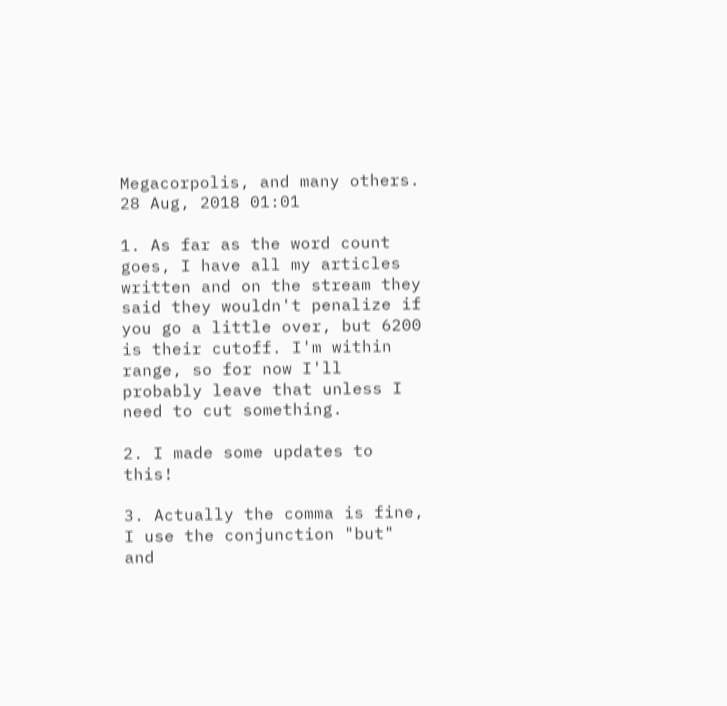Megacorpolis, and many others.
28 Aug, 2018 01:01

1. As far as the word count goes, I have all my articles written and on the stream they said they wouldn't penalize if you go a little over, but 6200 is their cutoff. I'm within range, so for now I'll probably leave that unless I need to cut something.

2. I made some updates to this!

3. Actually the comma is fine, I use the conjunction "but" and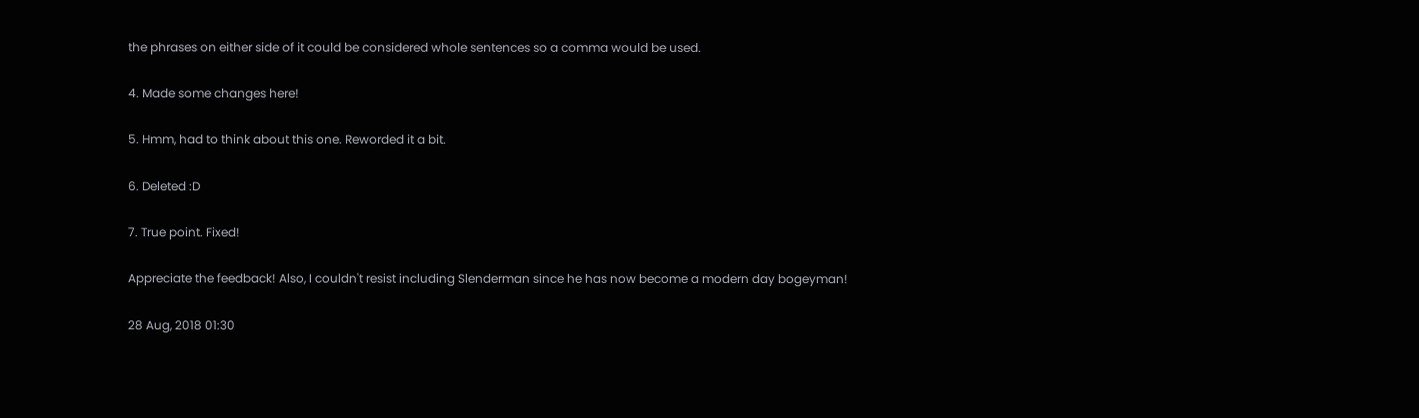the phrases on either side of it could be considered whole sentences so a comma would be used.

4. Made some changes here!

5. Hmm, had to think about this one. Reworded it a bit.

6. Deleted :D

7. True point. Fixed!

Appreciate the feedback! Also, I couldn't resist including Slenderman since he has now become a modern day bogeyman!

28 Aug, 2018 01:30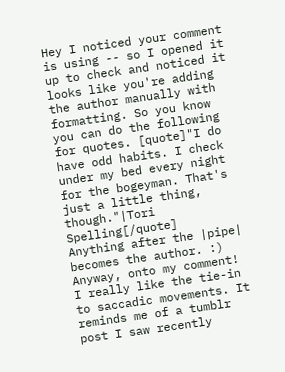Hey I noticed your comment is using -- so I opened it up to check and noticed it looks like you're adding the author manually with formatting. So you know you can do the following for quotes. [quote]"I do have odd habits. I check under my bed every night for the bogeyman. That's just a little thing, though."|Tori Spelling[/quote]   Anything after the |pipe| becomes the author. :)   Anyway, onto my comment!   I really like the tie-in to saccadic movements. It reminds me of a tumblr post I saw recently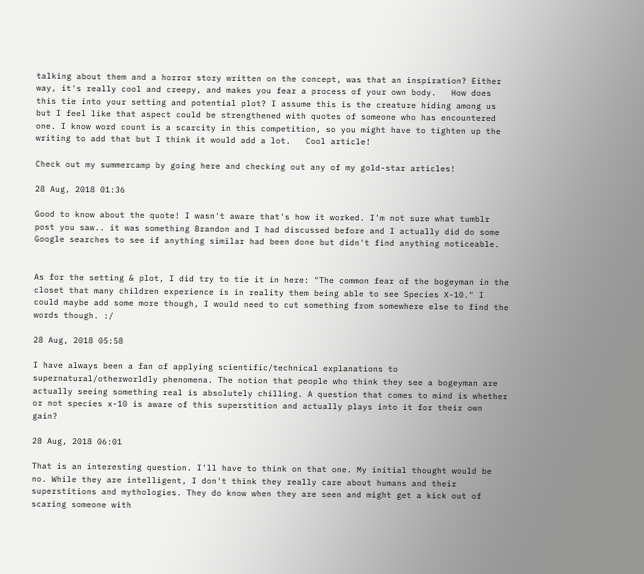talking about them and a horror story written on the concept, was that an inspiration? Either way, it's really cool and creepy, and makes you fear a process of your own body.   How does this tie into your setting and potential plot? I assume this is the creature hiding among us but I feel like that aspect could be strengthened with quotes of someone who has encountered one. I know word count is a scarcity in this competition, so you might have to tighten up the writing to add that but I think it would add a lot.   Cool article!

Check out my summercamp by going here and checking out any of my gold-star articles!

28 Aug, 2018 01:36

Good to know about the quote! I wasn't aware that's how it worked. I'm not sure what tumblr post you saw.. it was something Brandon and I had discussed before and I actually did do some Google searches to see if anything similar had been done but didn't find anything noticeable.


As for the setting & plot, I did try to tie it in here: "The common fear of the bogeyman in the closet that many children experience is in reality them being able to see Species X-10." I could maybe add some more though, I would need to cut something from somewhere else to find the words though. :/

28 Aug, 2018 05:58

I have always been a fan of applying scientific/technical explanations to supernatural/otherworldly phenomena. The notion that people who think they see a bogeyman are actually seeing something real is absolutely chilling. A question that comes to mind is whether or not species x-10 is aware of this superstition and actually plays into it for their own gain?

28 Aug, 2018 06:01

That is an interesting question. I'll have to think on that one. My initial thought would be no. While they are intelligent, I don't think they really care about humans and their superstitions and mythologies. They do know when they are seen and might get a kick out of scaring someone with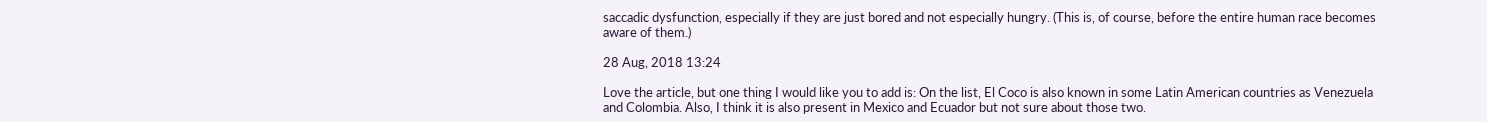saccadic dysfunction, especially if they are just bored and not especially hungry. (This is, of course, before the entire human race becomes aware of them.)

28 Aug, 2018 13:24

Love the article, but one thing I would like you to add is: On the list, El Coco is also known in some Latin American countries as Venezuela and Colombia. Also, I think it is also present in Mexico and Ecuador but not sure about those two.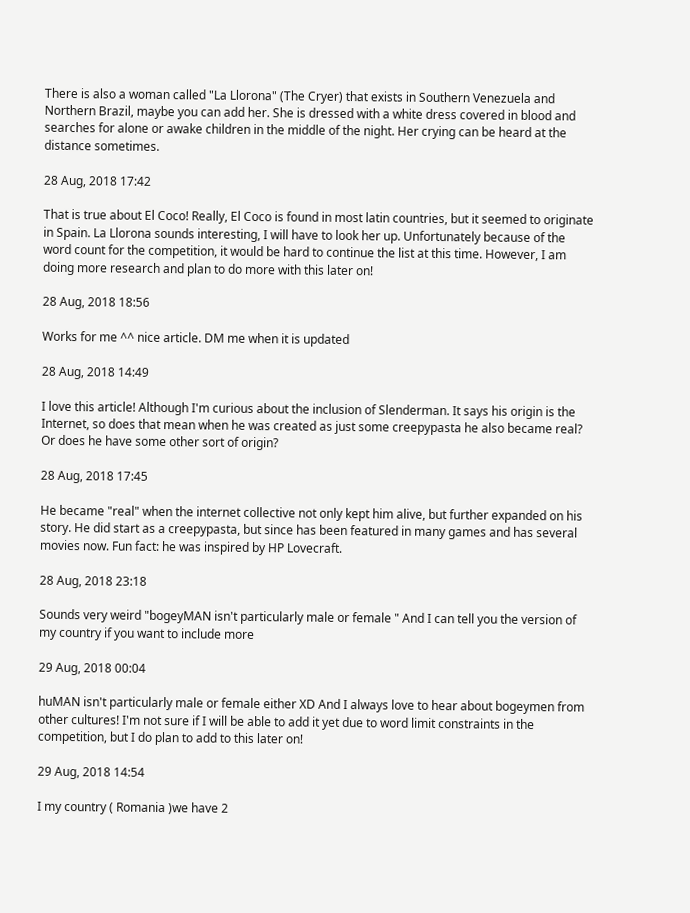There is also a woman called "La Llorona" (The Cryer) that exists in Southern Venezuela and Northern Brazil, maybe you can add her. She is dressed with a white dress covered in blood and searches for alone or awake children in the middle of the night. Her crying can be heard at the distance sometimes.

28 Aug, 2018 17:42

That is true about El Coco! Really, El Coco is found in most latin countries, but it seemed to originate in Spain. La Llorona sounds interesting, I will have to look her up. Unfortunately because of the word count for the competition, it would be hard to continue the list at this time. However, I am doing more research and plan to do more with this later on!

28 Aug, 2018 18:56

Works for me ^^ nice article. DM me when it is updated

28 Aug, 2018 14:49

I love this article! Although I'm curious about the inclusion of Slenderman. It says his origin is the Internet, so does that mean when he was created as just some creepypasta he also became real? Or does he have some other sort of origin?

28 Aug, 2018 17:45

He became "real" when the internet collective not only kept him alive, but further expanded on his story. He did start as a creepypasta, but since has been featured in many games and has several movies now. Fun fact: he was inspired by HP Lovecraft.

28 Aug, 2018 23:18

Sounds very weird "bogeyMAN isn't particularly male or female " And I can tell you the version of my country if you want to include more

29 Aug, 2018 00:04

huMAN isn't particularly male or female either XD And I always love to hear about bogeymen from other cultures! I'm not sure if I will be able to add it yet due to word limit constraints in the competition, but I do plan to add to this later on!

29 Aug, 2018 14:54

I my country ( Romania )we have 2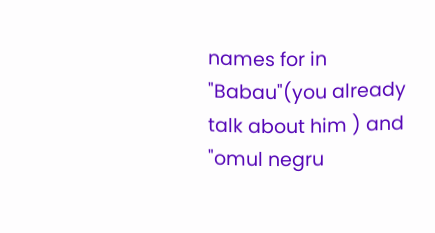names for in "Babau"(you already talk about him ) and "omul negru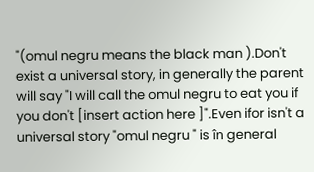"(omul negru means the black man ).Don't exist a universal story, in generally the parent will say "I will call the omul negru to eat you if you don't [insert action here ]".Even ifor isn't a universal story "omul negru " is în general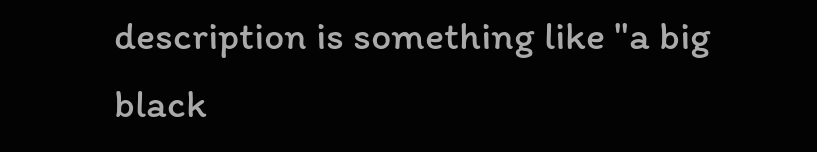description is something like "a big black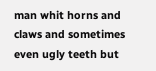man whit horns and claws and sometimes even ugly teeth but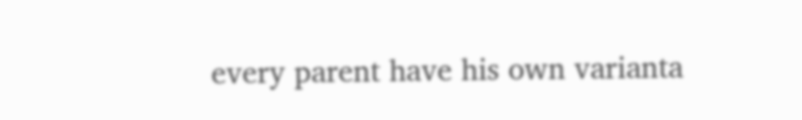every parent have his own varianta